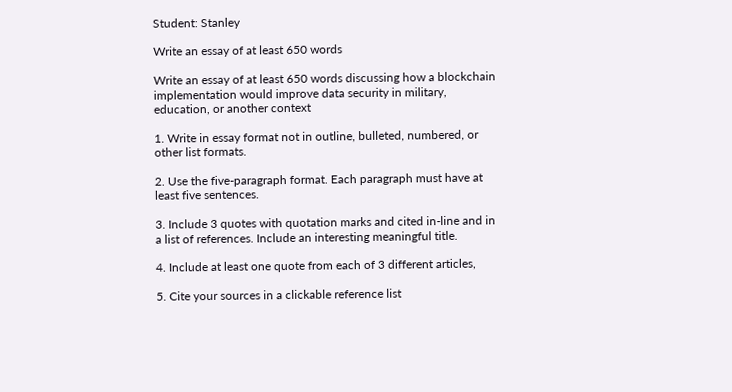Student: Stanley

Write an essay of at least 650 words

Write an essay of at least 650 words discussing how a blockchain implementation would improve data security in military, education, or another context

1. Write in essay format not in outline, bulleted, numbered, or other list formats.

2. Use the five-paragraph format. Each paragraph must have at least five sentences.

3. Include 3 quotes with quotation marks and cited in-line and in a list of references. Include an interesting meaningful title.

4. Include at least one quote from each of 3 different articles,

5. Cite your sources in a clickable reference list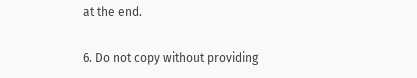at the end.

6. Do not copy without providing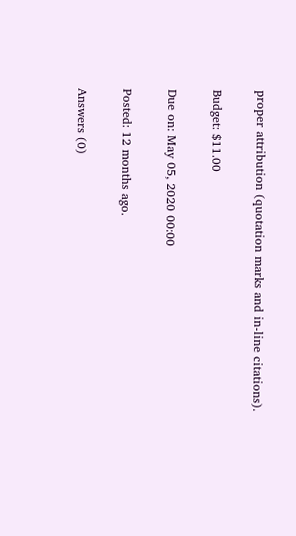proper attribution (quotation marks and in-line citations).

Budget: $11.00

Due on: May 05, 2020 00:00

Posted: 12 months ago.

Answers (0)